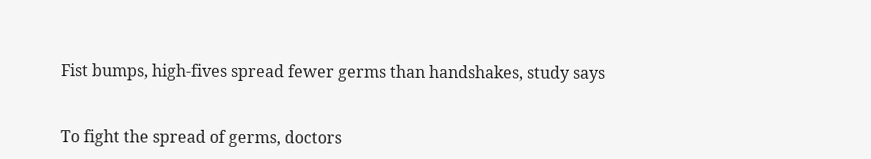Fist bumps, high-fives spread fewer germs than handshakes, study says


To fight the spread of germs, doctors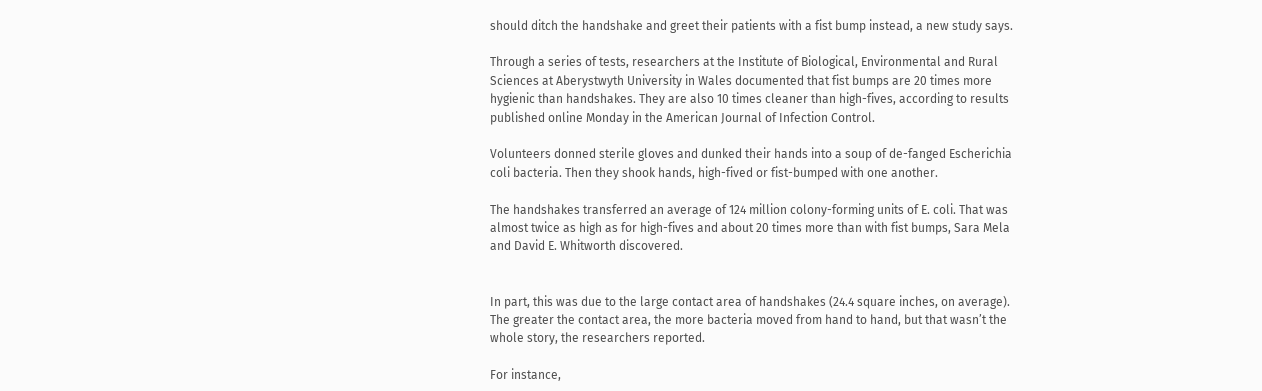should ditch the handshake and greet their patients with a fist bump instead, a new study says.

Through a series of tests, researchers at the Institute of Biological, Environmental and Rural Sciences at Aberystwyth University in Wales documented that fist bumps are 20 times more hygienic than handshakes. They are also 10 times cleaner than high-fives, according to results published online Monday in the American Journal of Infection Control.

Volunteers donned sterile gloves and dunked their hands into a soup of de-fanged Escherichia coli bacteria. Then they shook hands, high-fived or fist-bumped with one another.

The handshakes transferred an average of 124 million colony-forming units of E. coli. That was almost twice as high as for high-fives and about 20 times more than with fist bumps, Sara Mela and David E. Whitworth discovered.


In part, this was due to the large contact area of handshakes (24.4 square inches, on average). The greater the contact area, the more bacteria moved from hand to hand, but that wasn’t the whole story, the researchers reported.

For instance,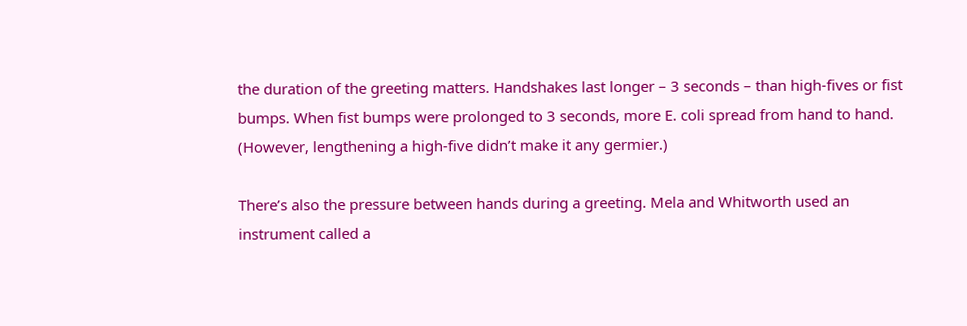the duration of the greeting matters. Handshakes last longer – 3 seconds – than high-fives or fist bumps. When fist bumps were prolonged to 3 seconds, more E. coli spread from hand to hand. (However, lengthening a high-five didn’t make it any germier.)

There’s also the pressure between hands during a greeting. Mela and Whitworth used an instrument called a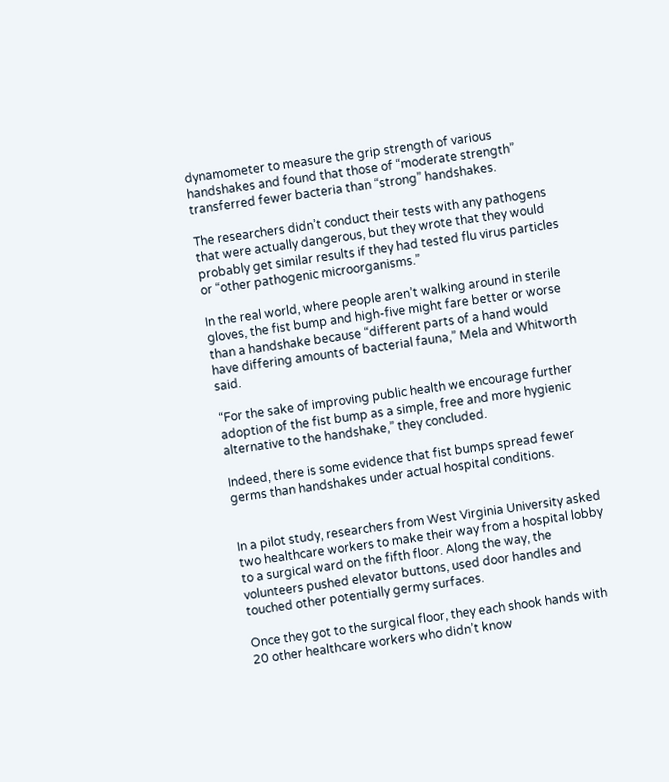dynamometer to measure the grip strength of various handshakes and found that those of “moderate strength” transferred fewer bacteria than “strong” handshakes.

The researchers didn’t conduct their tests with any pathogens that were actually dangerous, but they wrote that they would probably get similar results if they had tested flu virus particles or “other pathogenic microorganisms.”

In the real world, where people aren’t walking around in sterile gloves, the fist bump and high-five might fare better or worse than a handshake because “different parts of a hand would have differing amounts of bacterial fauna,” Mela and Whitworth said.

“For the sake of improving public health we encourage further adoption of the fist bump as a simple, free and more hygienic alternative to the handshake,” they concluded.

Indeed, there is some evidence that fist bumps spread fewer germs than handshakes under actual hospital conditions.


In a pilot study, researchers from West Virginia University asked two healthcare workers to make their way from a hospital lobby to a surgical ward on the fifth floor. Along the way, the volunteers pushed elevator buttons, used door handles and touched other potentially germy surfaces.

Once they got to the surgical floor, they each shook hands with 20 other healthcare workers who didn’t know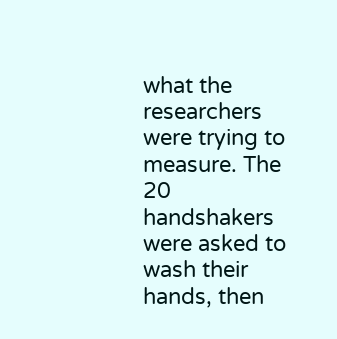what the researchers were trying to measure. The 20 handshakers were asked to wash their hands, then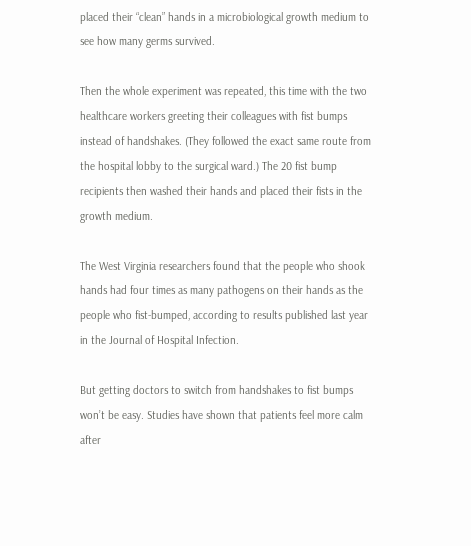placed their “clean” hands in a microbiological growth medium to see how many germs survived.

Then the whole experiment was repeated, this time with the two healthcare workers greeting their colleagues with fist bumps instead of handshakes. (They followed the exact same route from the hospital lobby to the surgical ward.) The 20 fist bump recipients then washed their hands and placed their fists in the growth medium.

The West Virginia researchers found that the people who shook hands had four times as many pathogens on their hands as the people who fist-bumped, according to results published last year in the Journal of Hospital Infection.

But getting doctors to switch from handshakes to fist bumps won’t be easy. Studies have shown that patients feel more calm after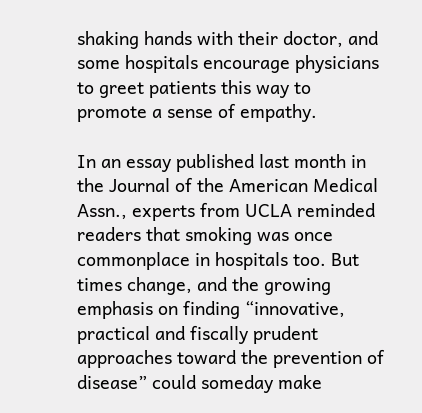shaking hands with their doctor, and some hospitals encourage physicians to greet patients this way to promote a sense of empathy.

In an essay published last month in the Journal of the American Medical Assn., experts from UCLA reminded readers that smoking was once commonplace in hospitals too. But times change, and the growing emphasis on finding “innovative, practical and fiscally prudent approaches toward the prevention of disease” could someday make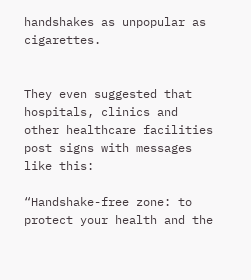handshakes as unpopular as cigarettes.


They even suggested that hospitals, clinics and other healthcare facilities post signs with messages like this:

“Handshake-free zone: to protect your health and the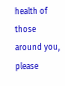health of those around you, please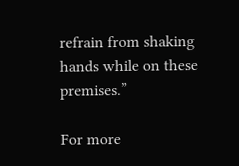refrain from shaking hands while on these premises.”

For more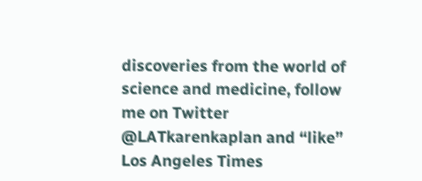discoveries from the world of science and medicine, follow me on Twitter @LATkarenkaplan and “like” Los Angeles Times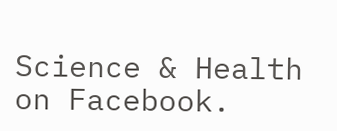Science & Health on Facebook.